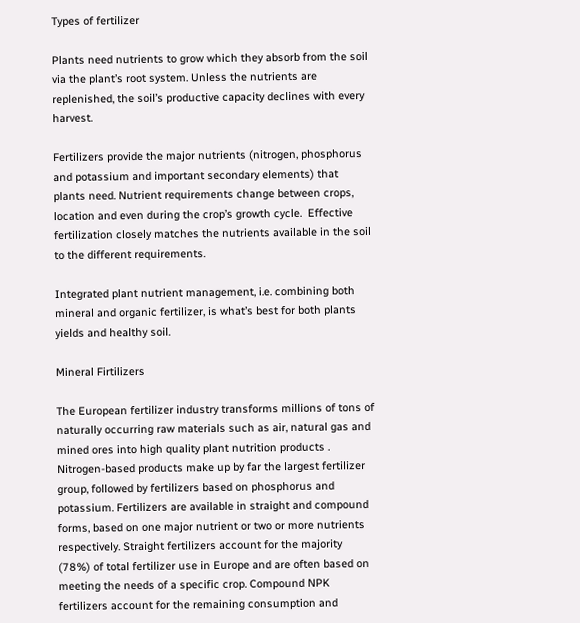Types of fertilizer

Plants need nutrients to grow which they absorb from the soil via the plant’s root system. Unless the nutrients are replenished, the soil’s productive capacity declines with every harvest.

Fertilizers provide the major nutrients (nitrogen, phosphorus and potassium and important secondary elements) that plants need. Nutrient requirements change between crops, location and even during the crop’s growth cycle.  Effective fertilization closely matches the nutrients available in the soil to the different requirements.

Integrated plant nutrient management, i.e. combining both mineral and organic fertilizer, is what’s best for both plants yields and healthy soil.

Mineral Firtilizers

The European fertilizer industry transforms millions of tons of naturally occurring raw materials such as air, natural gas and mined ores into high quality plant nutrition products . Nitrogen-based products make up by far the largest fertilizer group, followed by fertilizers based on phosphorus and potassium. Fertilizers are available in straight and compound forms, based on one major nutrient or two or more nutrients respectively. Straight fertilizers account for the majority (78%) of total fertilizer use in Europe and are often based on meeting the needs of a specific crop. Compound NPK fertilizers account for the remaining consumption and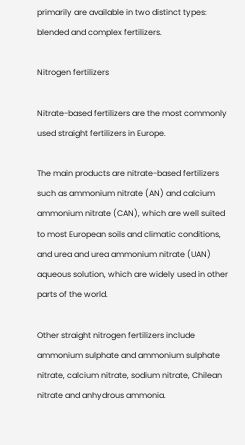primarily are available in two distinct types: blended and complex fertilizers.

Nitrogen fertilizers

Nitrate-based fertilizers are the most commonly used straight fertilizers in Europe.

The main products are nitrate-based fertilizers such as ammonium nitrate (AN) and calcium ammonium nitrate (CAN), which are well suited to most European soils and climatic conditions, and urea and urea ammonium nitrate (UAN) aqueous solution, which are widely used in other parts of the world.

Other straight nitrogen fertilizers include ammonium sulphate and ammonium sulphate nitrate, calcium nitrate, sodium nitrate, Chilean nitrate and anhydrous ammonia.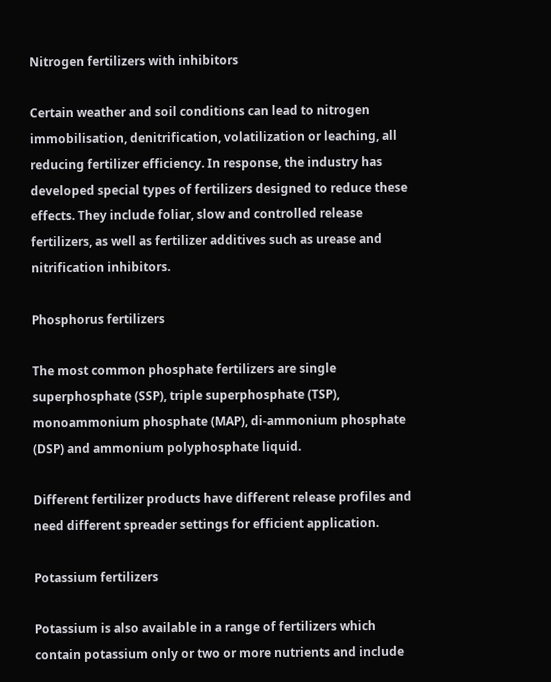Nitrogen fertilizers with inhibitors

Certain weather and soil conditions can lead to nitrogen immobilisation, denitrification, volatilization or leaching, all reducing fertilizer efficiency. In response, the industry has developed special types of fertilizers designed to reduce these effects. They include foliar, slow and controlled release fertilizers, as well as fertilizer additives such as urease and nitrification inhibitors.

Phosphorus fertilizers

The most common phosphate fertilizers are single superphosphate (SSP), triple superphosphate (TSP), monoammonium phosphate (MAP), di-ammonium phosphate (DSP) and ammonium polyphosphate liquid.

Different fertilizer products have different release profiles and need different spreader settings for efficient application.

Potassium fertilizers

Potassium is also available in a range of fertilizers which contain potassium only or two or more nutrients and include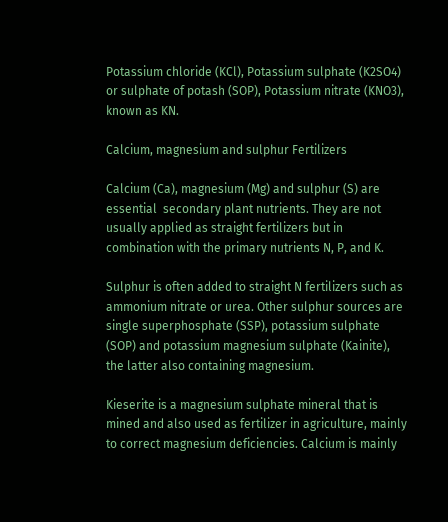Potassium chloride (KCl), Potassium sulphate (K2SO4) or sulphate of potash (SOP), Potassium nitrate (KNO3), known as KN.

Calcium, magnesium and sulphur Fertilizers

Calcium (Ca), magnesium (Mg) and sulphur (S) are essential  secondary plant nutrients. They are not usually applied as straight fertilizers but in combination with the primary nutrients N, P, and K.

Sulphur is often added to straight N fertilizers such as ammonium nitrate or urea. Other sulphur sources are single superphosphate (SSP), potassium sulphate (SOP) and potassium magnesium sulphate (Kainite), the latter also containing magnesium.

Kieserite is a magnesium sulphate mineral that is mined and also used as fertilizer in agriculture, mainly to correct magnesium deficiencies. Calcium is mainly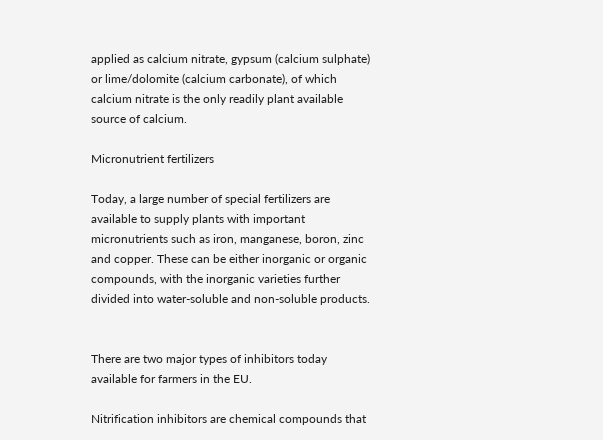applied as calcium nitrate, gypsum (calcium sulphate) or lime/dolomite (calcium carbonate), of which calcium nitrate is the only readily plant available source of calcium.

Micronutrient fertilizers

Today, a large number of special fertilizers are available to supply plants with important micronutrients such as iron, manganese, boron, zinc and copper. These can be either inorganic or organic compounds, with the inorganic varieties further divided into water-soluble and non-soluble products.


There are two major types of inhibitors today available for farmers in the EU.

Nitrification inhibitors are chemical compounds that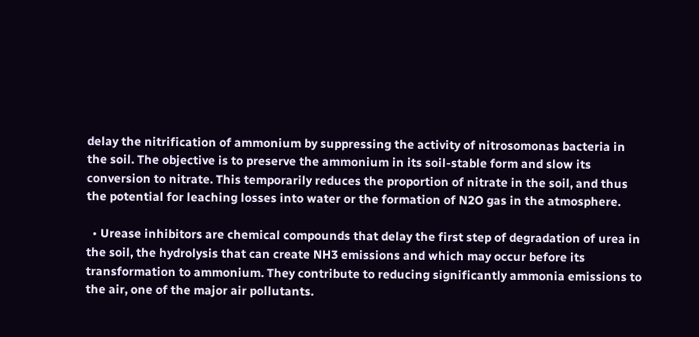delay the nitrification of ammonium by suppressing the activity of nitrosomonas bacteria in the soil. The objective is to preserve the ammonium in its soil-stable form and slow its conversion to nitrate. This temporarily reduces the proportion of nitrate in the soil, and thus the potential for leaching losses into water or the formation of N2O gas in the atmosphere.

  • Urease inhibitors are chemical compounds that delay the first step of degradation of urea in the soil, the hydrolysis that can create NH3 emissions and which may occur before its transformation to ammonium. They contribute to reducing significantly ammonia emissions to the air, one of the major air pollutants.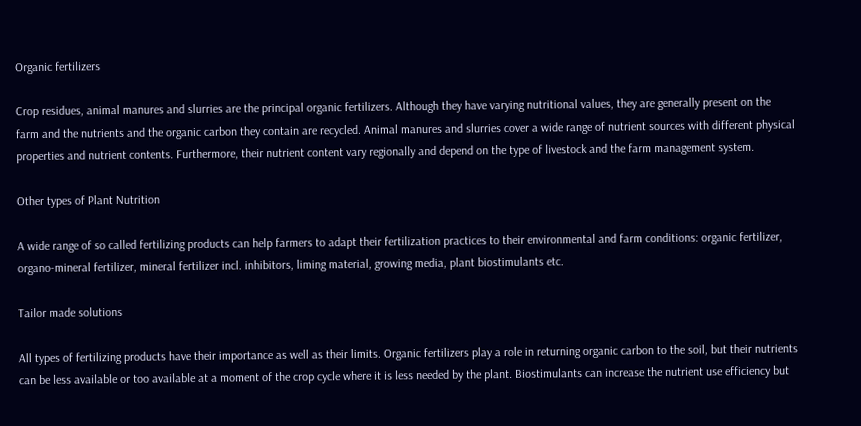Organic fertilizers

Crop residues, animal manures and slurries are the principal organic fertilizers. Although they have varying nutritional values, they are generally present on the farm and the nutrients and the organic carbon they contain are recycled. Animal manures and slurries cover a wide range of nutrient sources with different physical properties and nutrient contents. Furthermore, their nutrient content vary regionally and depend on the type of livestock and the farm management system.

Other types of Plant Nutrition

A wide range of so called fertilizing products can help farmers to adapt their fertilization practices to their environmental and farm conditions: organic fertilizer, organo-mineral fertilizer, mineral fertilizer incl. inhibitors, liming material, growing media, plant biostimulants etc.

Tailor made solutions

All types of fertilizing products have their importance as well as their limits. Organic fertilizers play a role in returning organic carbon to the soil, but their nutrients can be less available or too available at a moment of the crop cycle where it is less needed by the plant. Biostimulants can increase the nutrient use efficiency but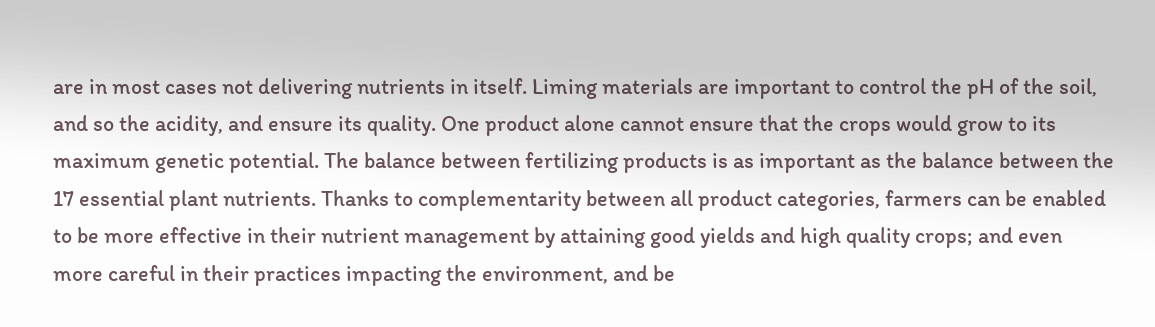are in most cases not delivering nutrients in itself. Liming materials are important to control the pH of the soil, and so the acidity, and ensure its quality. One product alone cannot ensure that the crops would grow to its maximum genetic potential. The balance between fertilizing products is as important as the balance between the 17 essential plant nutrients. Thanks to complementarity between all product categories, farmers can be enabled to be more effective in their nutrient management by attaining good yields and high quality crops; and even more careful in their practices impacting the environment, and be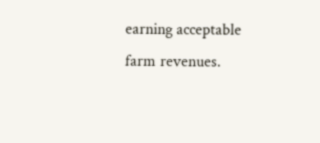earning acceptable farm revenues.